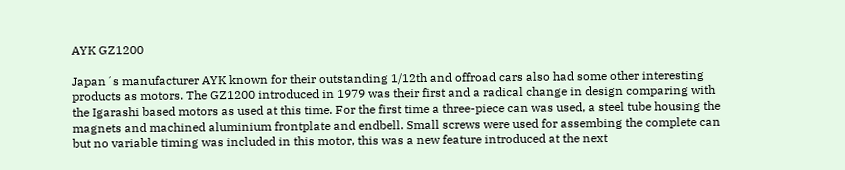AYK GZ1200

Japan´s manufacturer AYK known for their outstanding 1/12th and offroad cars also had some other interesting products as motors. The GZ1200 introduced in 1979 was their first and a radical change in design comparing with the Igarashi based motors as used at this time. For the first time a three-piece can was used, a steel tube housing the magnets and machined aluminium frontplate and endbell. Small screws were used for assembing the complete can but no variable timing was included in this motor, this was a new feature introduced at the next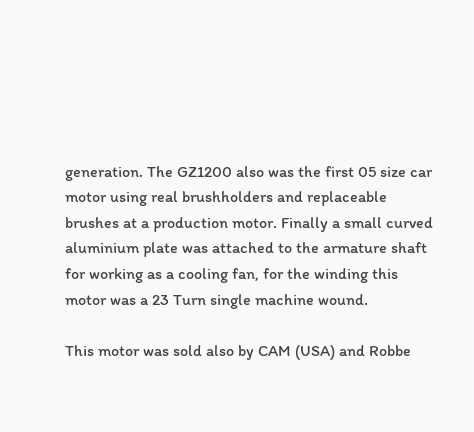generation. The GZ1200 also was the first 05 size car motor using real brushholders and replaceable brushes at a production motor. Finally a small curved aluminium plate was attached to the armature shaft for working as a cooling fan, for the winding this motor was a 23 Turn single machine wound.

This motor was sold also by CAM (USA) and Robbe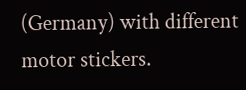(Germany) with different motor stickers.